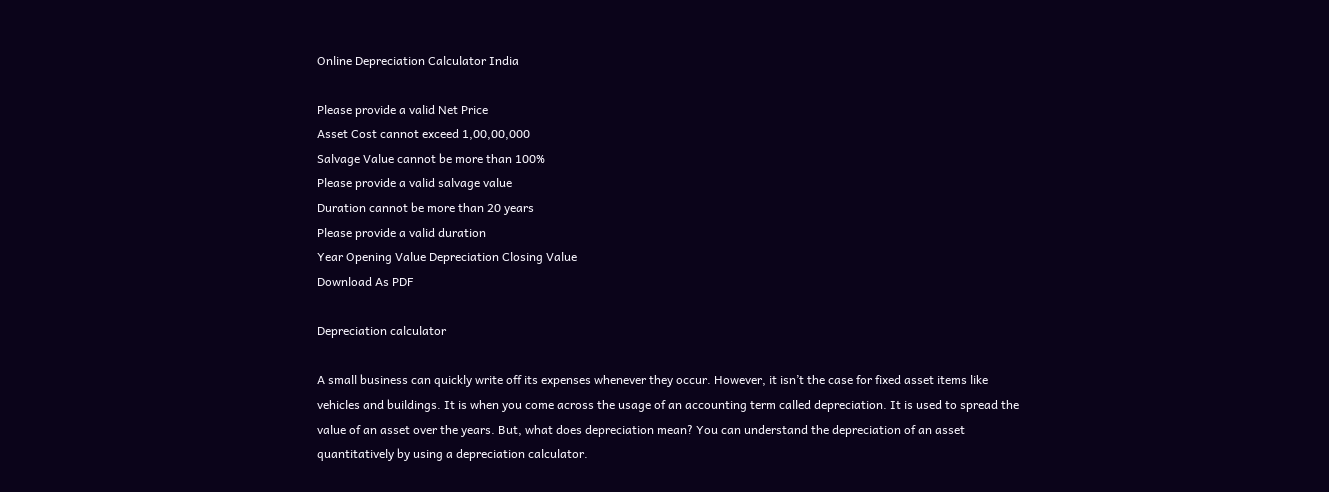Online Depreciation Calculator India

Please provide a valid Net Price
Asset Cost cannot exceed 1,00,00,000
Salvage Value cannot be more than 100%
Please provide a valid salvage value
Duration cannot be more than 20 years
Please provide a valid duration
Year Opening Value Depreciation Closing Value
Download As PDF

Depreciation calculator

A small business can quickly write off its expenses whenever they occur. However, it isn’t the case for fixed asset items like vehicles and buildings. It is when you come across the usage of an accounting term called depreciation. It is used to spread the value of an asset over the years. But, what does depreciation mean? You can understand the depreciation of an asset quantitatively by using a depreciation calculator.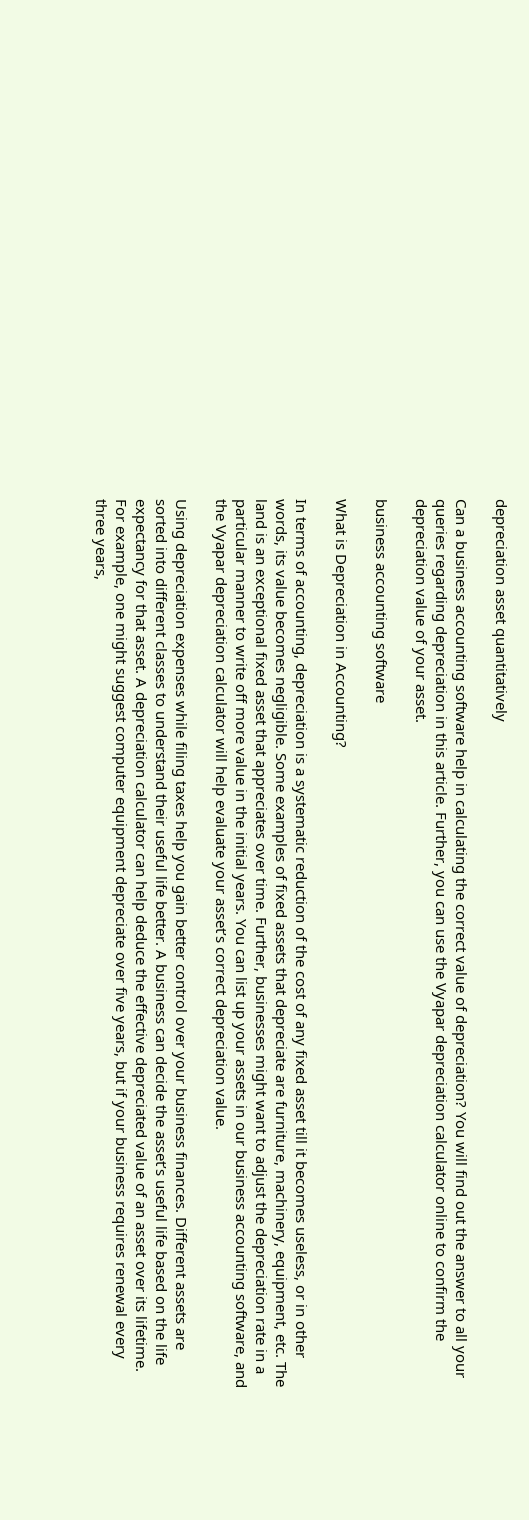depreciation asset quantitatively

Can a business accounting software help in calculating the correct value of depreciation? You will find out the answer to all your queries regarding depreciation in this article. Further, you can use the Vyapar depreciation calculator online to confirm the depreciation value of your asset.

business accounting software

What is Depreciation in Accounting?

In terms of accounting, depreciation is a systematic reduction of the cost of any fixed asset till it becomes useless, or in other words, its value becomes negligible. Some examples of fixed assets that depreciate are furniture, machinery, equipment, etc. The land is an exceptional fixed asset that appreciates over time. Further, businesses might want to adjust the depreciation rate in a particular manner to write off more value in the initial years. You can list up your assets in our business accounting software, and the Vyapar depreciation calculator will help evaluate your asset’s correct depreciation value.

Using depreciation expenses while filing taxes help you gain better control over your business finances. Different assets are sorted into different classes to understand their useful life better. A business can decide the asset’s useful life based on the life expectancy for that asset. A depreciation calculator can help deduce the effective depreciated value of an asset over its lifetime. For example, one might suggest computer equipment depreciate over five years, but if your business requires renewal every three years,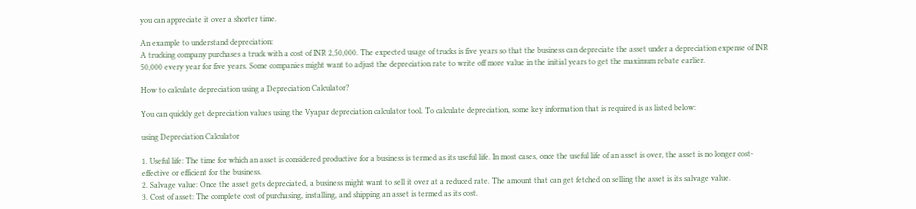you can appreciate it over a shorter time.

An example to understand depreciation:
A trucking company purchases a truck with a cost of INR 2,50,000. The expected usage of trucks is five years so that the business can depreciate the asset under a depreciation expense of INR 50,000 every year for five years. Some companies might want to adjust the depreciation rate to write off more value in the initial years to get the maximum rebate earlier.

How to calculate depreciation using a Depreciation Calculator?

You can quickly get depreciation values using the Vyapar depreciation calculator tool. To calculate depreciation, some key information that is required is as listed below:

using Depreciation Calculator

1. Useful life: The time for which an asset is considered productive for a business is termed as its useful life. In most cases, once the useful life of an asset is over, the asset is no longer cost-effective or efficient for the business.
2. Salvage value: Once the asset gets depreciated, a business might want to sell it over at a reduced rate. The amount that can get fetched on selling the asset is its salvage value.
3. Cost of asset: The complete cost of purchasing, installing, and shipping an asset is termed as its cost.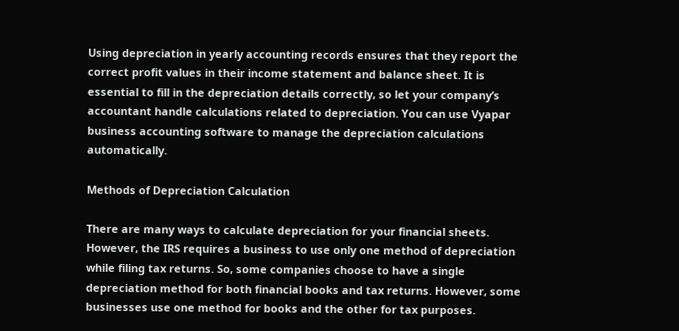Using depreciation in yearly accounting records ensures that they report the correct profit values in their income statement and balance sheet. It is essential to fill in the depreciation details correctly, so let your company’s accountant handle calculations related to depreciation. You can use Vyapar business accounting software to manage the depreciation calculations automatically.

Methods of Depreciation Calculation

There are many ways to calculate depreciation for your financial sheets. However, the IRS requires a business to use only one method of depreciation while filing tax returns. So, some companies choose to have a single depreciation method for both financial books and tax returns. However, some businesses use one method for books and the other for tax purposes.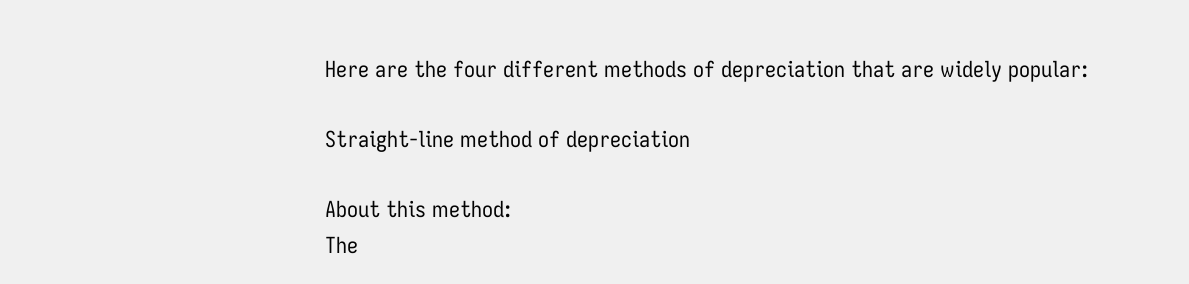Here are the four different methods of depreciation that are widely popular:

Straight-line method of depreciation

About this method:
The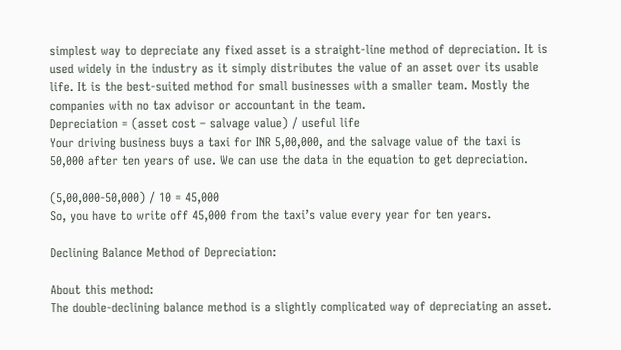simplest way to depreciate any fixed asset is a straight-line method of depreciation. It is used widely in the industry as it simply distributes the value of an asset over its usable life. It is the best-suited method for small businesses with a smaller team. Mostly the companies with no tax advisor or accountant in the team.
Depreciation = (asset cost – salvage value) / useful life
Your driving business buys a taxi for INR 5,00,000, and the salvage value of the taxi is 50,000 after ten years of use. We can use the data in the equation to get depreciation.

(5,00,000-50,000) / 10 = 45,000
So, you have to write off 45,000 from the taxi’s value every year for ten years.

Declining Balance Method of Depreciation:

About this method:
The double-declining balance method is a slightly complicated way of depreciating an asset.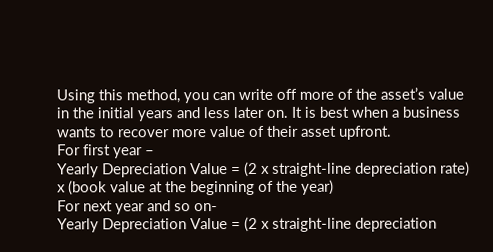Using this method, you can write off more of the asset’s value in the initial years and less later on. It is best when a business wants to recover more value of their asset upfront.
For first year –
Yearly Depreciation Value = (2 x straight-line depreciation rate) x (book value at the beginning of the year)
For next year and so on-
Yearly Depreciation Value = (2 x straight-line depreciation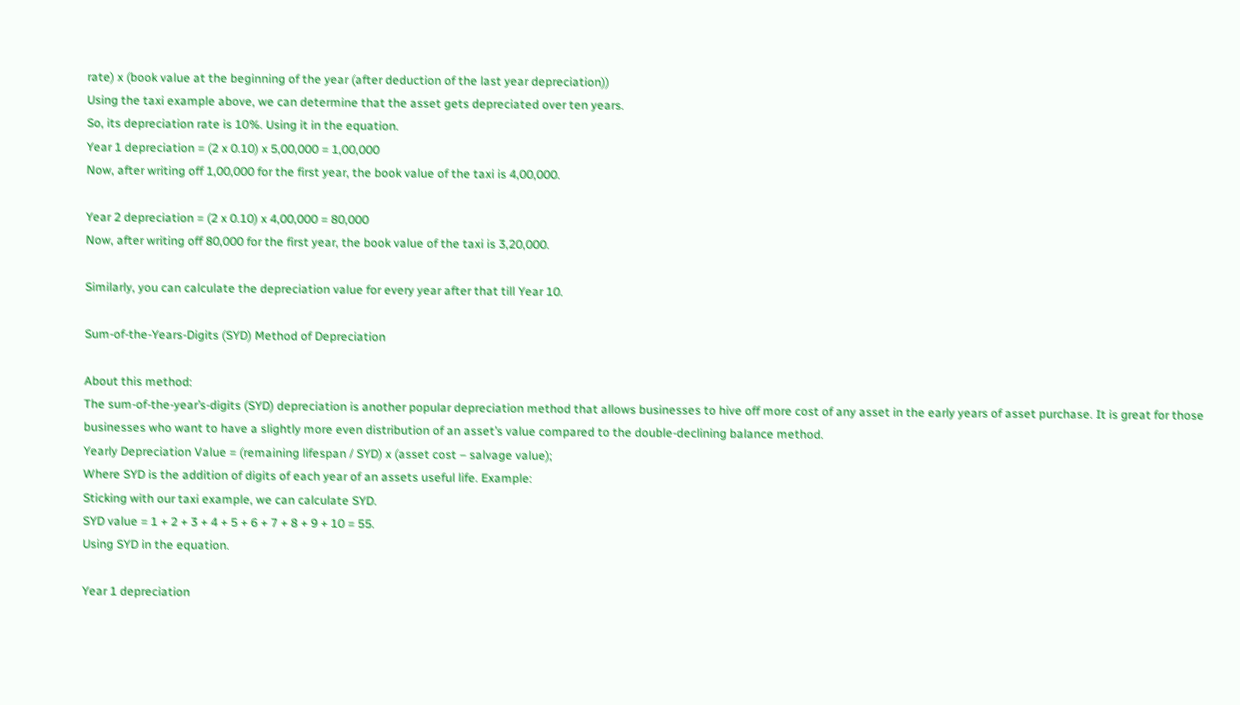rate) x (book value at the beginning of the year (after deduction of the last year depreciation))
Using the taxi example above, we can determine that the asset gets depreciated over ten years.
So, its depreciation rate is 10%. Using it in the equation.
Year 1 depreciation = (2 x 0.10) x 5,00,000 = 1,00,000
Now, after writing off 1,00,000 for the first year, the book value of the taxi is 4,00,000.

Year 2 depreciation = (2 x 0.10) x 4,00,000 = 80,000
Now, after writing off 80,000 for the first year, the book value of the taxi is 3,20,000.

Similarly, you can calculate the depreciation value for every year after that till Year 10.

Sum-of-the-Years-Digits (SYD) Method of Depreciation

About this method:
The sum-of-the-year’s-digits (SYD) depreciation is another popular depreciation method that allows businesses to hive off more cost of any asset in the early years of asset purchase. It is great for those businesses who want to have a slightly more even distribution of an asset’s value compared to the double-declining balance method.
Yearly Depreciation Value = (remaining lifespan / SYD) x (asset cost – salvage value);
Where SYD is the addition of digits of each year of an assets useful life. Example:
Sticking with our taxi example, we can calculate SYD.
SYD value = 1 + 2 + 3 + 4 + 5 + 6 + 7 + 8 + 9 + 10 = 55.
Using SYD in the equation.

Year 1 depreciation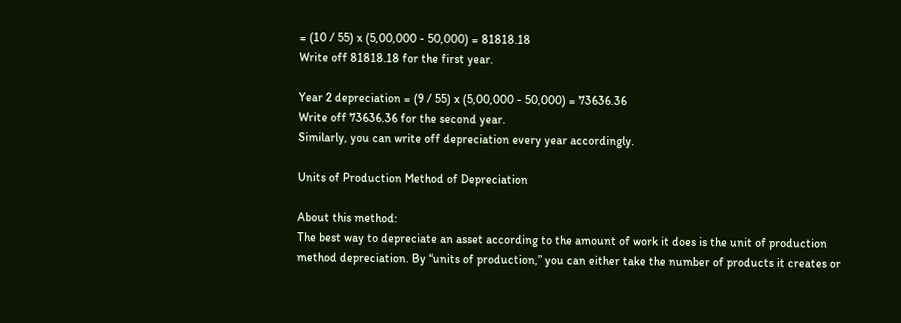= (10 / 55) x (5,00,000 - 50,000) = 81818.18
Write off 81818.18 for the first year.

Year 2 depreciation = (9 / 55) x (5,00,000 - 50,000) = 73636.36
Write off 73636.36 for the second year.
Similarly, you can write off depreciation every year accordingly.

Units of Production Method of Depreciation

About this method:
The best way to depreciate an asset according to the amount of work it does is the unit of production method depreciation. By “units of production,” you can either take the number of products it creates or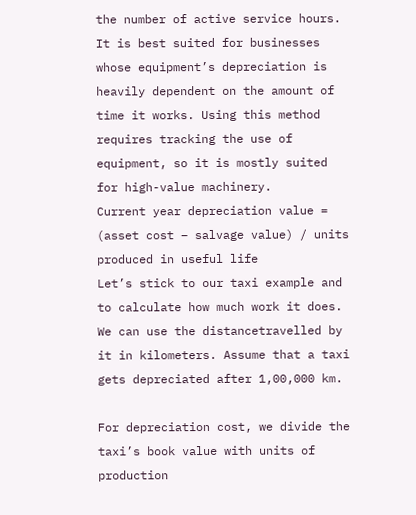the number of active service hours. It is best suited for businesses whose equipment’s depreciation is heavily dependent on the amount of time it works. Using this method requires tracking the use of equipment, so it is mostly suited for high-value machinery.
Current year depreciation value = (asset cost – salvage value) / units produced in useful life
Let’s stick to our taxi example and to calculate how much work it does.
We can use the distancetravelled by it in kilometers. Assume that a taxi gets depreciated after 1,00,000 km.

For depreciation cost, we divide the taxi’s book value with units of production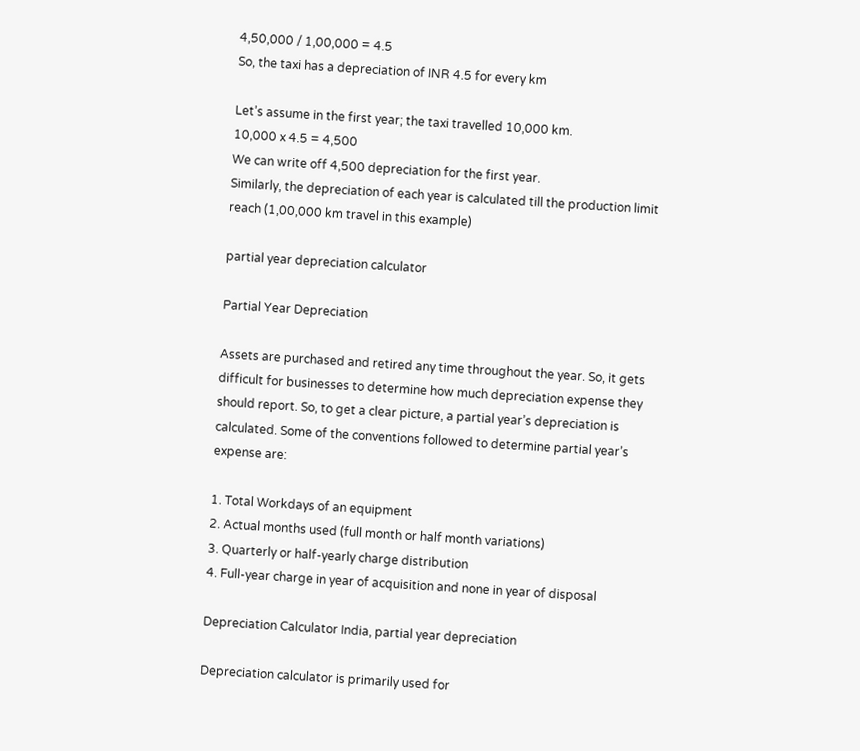4,50,000 / 1,00,000 = 4.5
So, the taxi has a depreciation of INR 4.5 for every km

Let’s assume in the first year; the taxi travelled 10,000 km.
10,000 x 4.5 = 4,500
We can write off 4,500 depreciation for the first year.
Similarly, the depreciation of each year is calculated till the production limit reach (1,00,000 km travel in this example)

partial year depreciation calculator

Partial Year Depreciation

Assets are purchased and retired any time throughout the year. So, it gets difficult for businesses to determine how much depreciation expense they should report. So, to get a clear picture, a partial year’s depreciation is calculated. Some of the conventions followed to determine partial year’s expense are:

1. Total Workdays of an equipment
2. Actual months used (full month or half month variations)
3. Quarterly or half-yearly charge distribution
4. Full-year charge in year of acquisition and none in year of disposal

Depreciation Calculator India, partial year depreciation

Depreciation calculator is primarily used for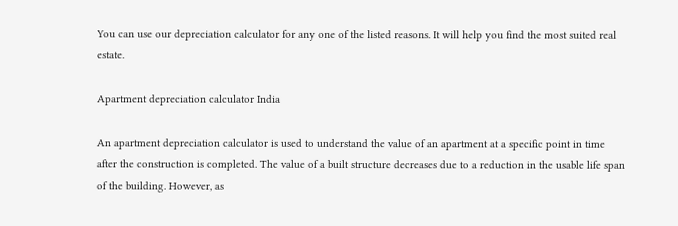You can use our depreciation calculator for any one of the listed reasons. It will help you find the most suited real estate.

Apartment depreciation calculator India

An apartment depreciation calculator is used to understand the value of an apartment at a specific point in time after the construction is completed. The value of a built structure decreases due to a reduction in the usable life span of the building. However, as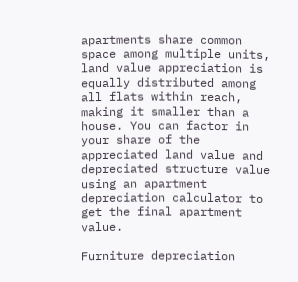apartments share common space among multiple units, land value appreciation is equally distributed among all flats within reach, making it smaller than a house. You can factor in your share of the appreciated land value and depreciated structure value using an apartment depreciation calculator to get the final apartment value.

Furniture depreciation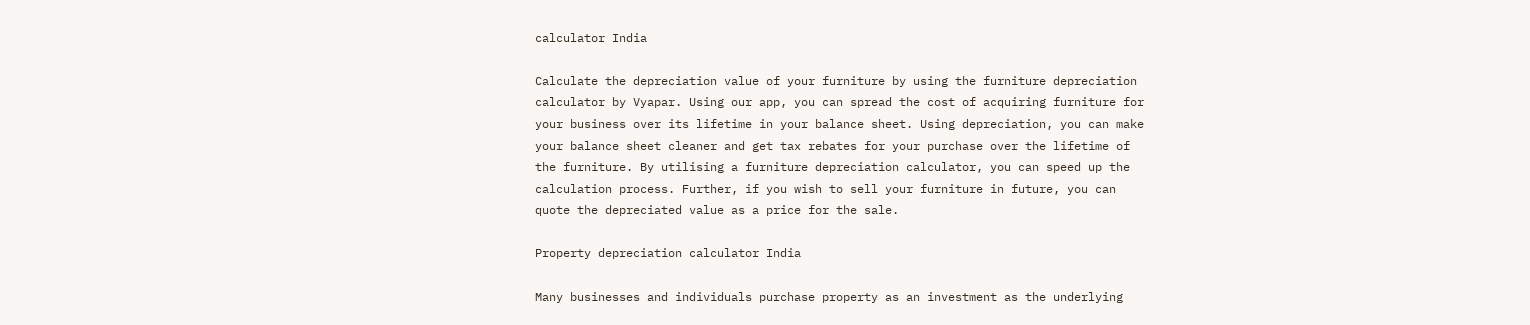calculator India

Calculate the depreciation value of your furniture by using the furniture depreciation calculator by Vyapar. Using our app, you can spread the cost of acquiring furniture for your business over its lifetime in your balance sheet. Using depreciation, you can make your balance sheet cleaner and get tax rebates for your purchase over the lifetime of the furniture. By utilising a furniture depreciation calculator, you can speed up the calculation process. Further, if you wish to sell your furniture in future, you can quote the depreciated value as a price for the sale.

Property depreciation calculator India

Many businesses and individuals purchase property as an investment as the underlying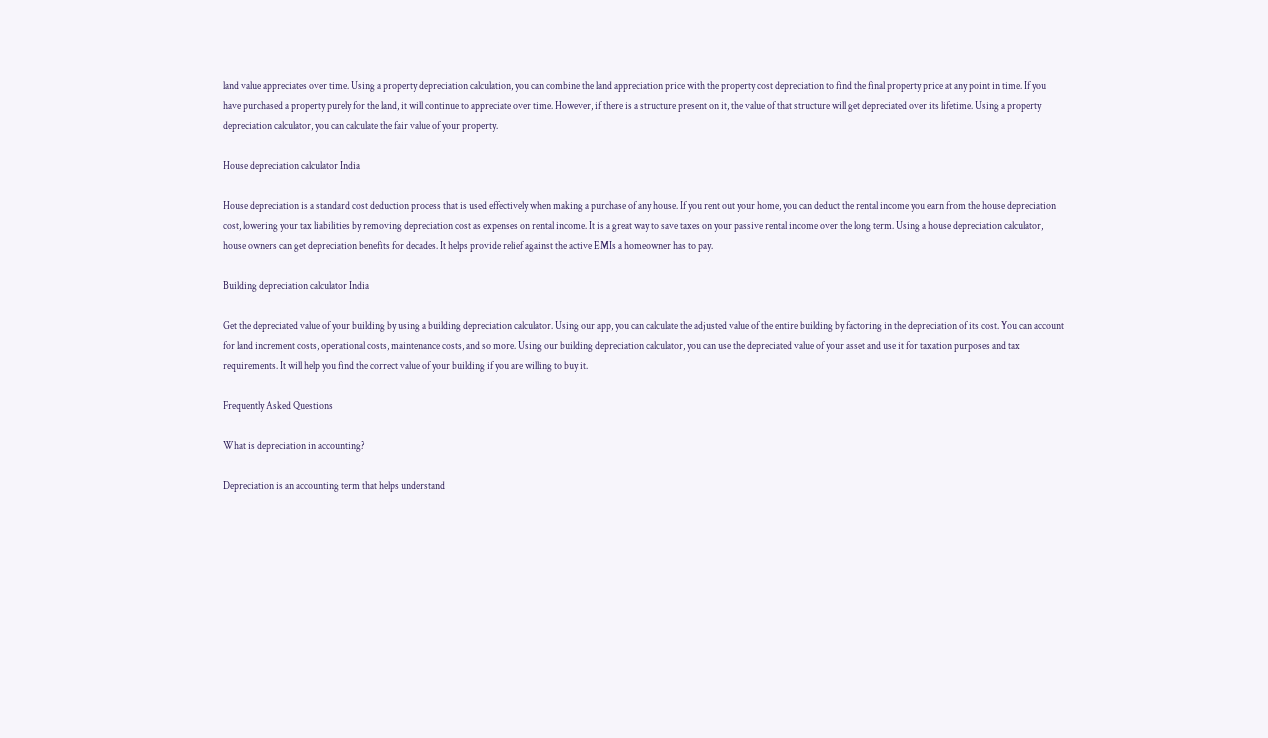land value appreciates over time. Using a property depreciation calculation, you can combine the land appreciation price with the property cost depreciation to find the final property price at any point in time. If you have purchased a property purely for the land, it will continue to appreciate over time. However, if there is a structure present on it, the value of that structure will get depreciated over its lifetime. Using a property depreciation calculator, you can calculate the fair value of your property.

House depreciation calculator India

House depreciation is a standard cost deduction process that is used effectively when making a purchase of any house. If you rent out your home, you can deduct the rental income you earn from the house depreciation cost, lowering your tax liabilities by removing depreciation cost as expenses on rental income. It is a great way to save taxes on your passive rental income over the long term. Using a house depreciation calculator, house owners can get depreciation benefits for decades. It helps provide relief against the active EMIs a homeowner has to pay.

Building depreciation calculator India

Get the depreciated value of your building by using a building depreciation calculator. Using our app, you can calculate the adjusted value of the entire building by factoring in the depreciation of its cost. You can account for land increment costs, operational costs, maintenance costs, and so more. Using our building depreciation calculator, you can use the depreciated value of your asset and use it for taxation purposes and tax requirements. It will help you find the correct value of your building if you are willing to buy it.

Frequently Asked Questions

What is depreciation in accounting?

Depreciation is an accounting term that helps understand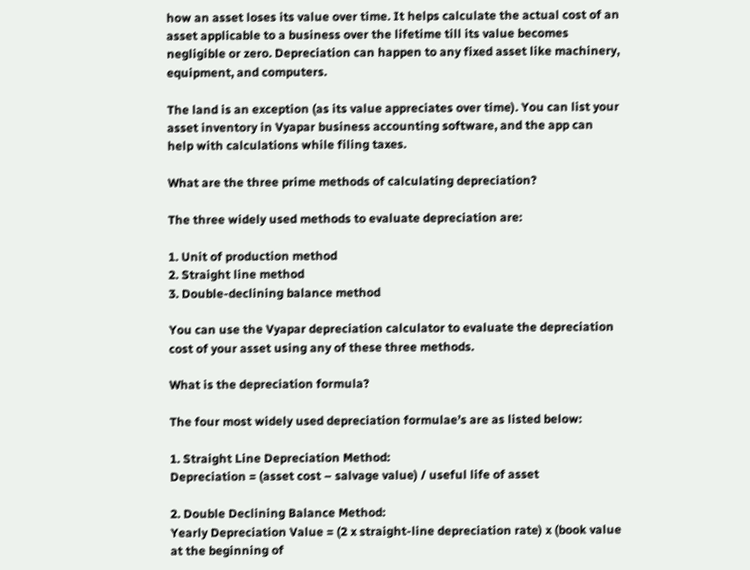how an asset loses its value over time. It helps calculate the actual cost of an asset applicable to a business over the lifetime till its value becomes negligible or zero. Depreciation can happen to any fixed asset like machinery, equipment, and computers.

The land is an exception (as its value appreciates over time). You can list your asset inventory in Vyapar business accounting software, and the app can help with calculations while filing taxes.

What are the three prime methods of calculating depreciation?

The three widely used methods to evaluate depreciation are:

1. Unit of production method
2. Straight line method
3. Double-declining balance method

You can use the Vyapar depreciation calculator to evaluate the depreciation cost of your asset using any of these three methods.

What is the depreciation formula?

The four most widely used depreciation formulae’s are as listed below:

1. Straight Line Depreciation Method:
Depreciation = (asset cost – salvage value) / useful life of asset

2. Double Declining Balance Method:
Yearly Depreciation Value = (2 x straight-line depreciation rate) x (book value at the beginning of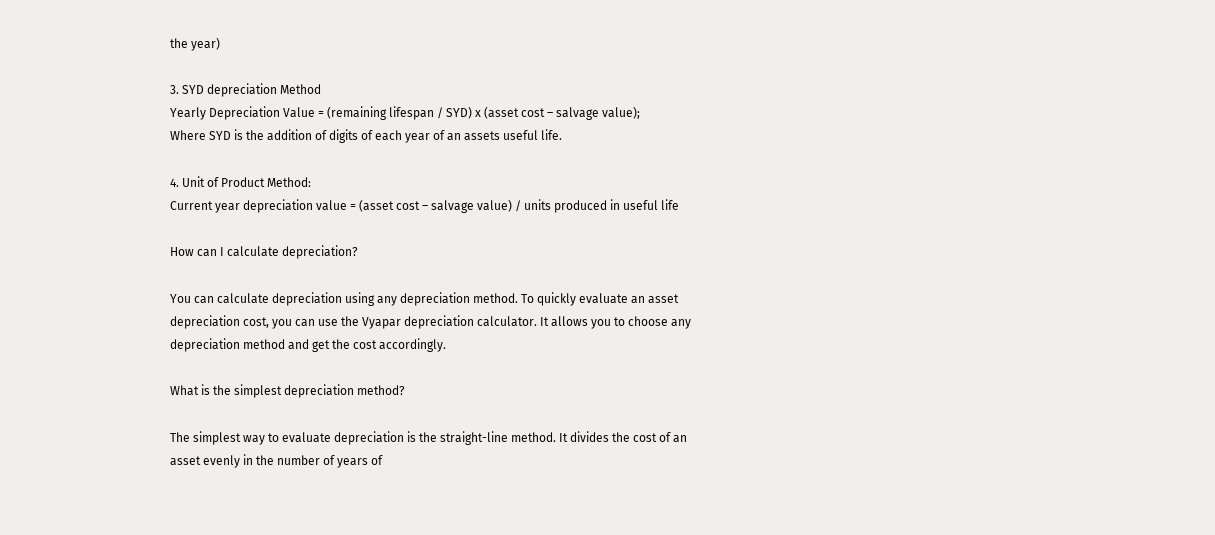the year)

3. SYD depreciation Method
Yearly Depreciation Value = (remaining lifespan / SYD) x (asset cost – salvage value);
Where SYD is the addition of digits of each year of an assets useful life.

4. Unit of Product Method:
Current year depreciation value = (asset cost – salvage value) / units produced in useful life

How can I calculate depreciation?

You can calculate depreciation using any depreciation method. To quickly evaluate an asset depreciation cost, you can use the Vyapar depreciation calculator. It allows you to choose any depreciation method and get the cost accordingly.

What is the simplest depreciation method?

The simplest way to evaluate depreciation is the straight-line method. It divides the cost of an asset evenly in the number of years of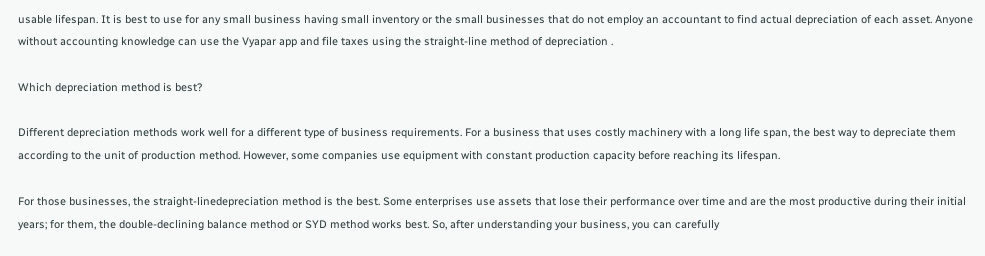usable lifespan. It is best to use for any small business having small inventory or the small businesses that do not employ an accountant to find actual depreciation of each asset. Anyone without accounting knowledge can use the Vyapar app and file taxes using the straight-line method of depreciation .

Which depreciation method is best?

Different depreciation methods work well for a different type of business requirements. For a business that uses costly machinery with a long life span, the best way to depreciate them according to the unit of production method. However, some companies use equipment with constant production capacity before reaching its lifespan.

For those businesses, the straight-linedepreciation method is the best. Some enterprises use assets that lose their performance over time and are the most productive during their initial years; for them, the double-declining balance method or SYD method works best. So, after understanding your business, you can carefully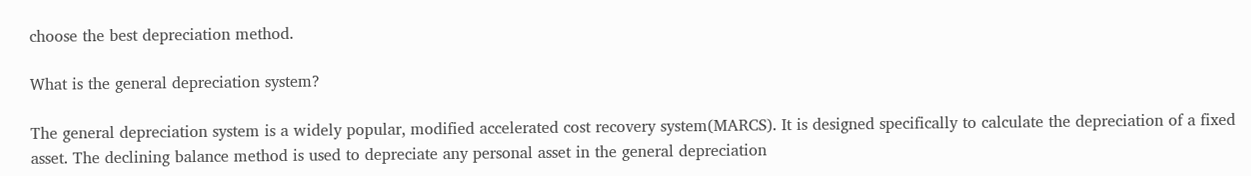choose the best depreciation method.

What is the general depreciation system?

The general depreciation system is a widely popular, modified accelerated cost recovery system(MARCS). It is designed specifically to calculate the depreciation of a fixed asset. The declining balance method is used to depreciate any personal asset in the general depreciation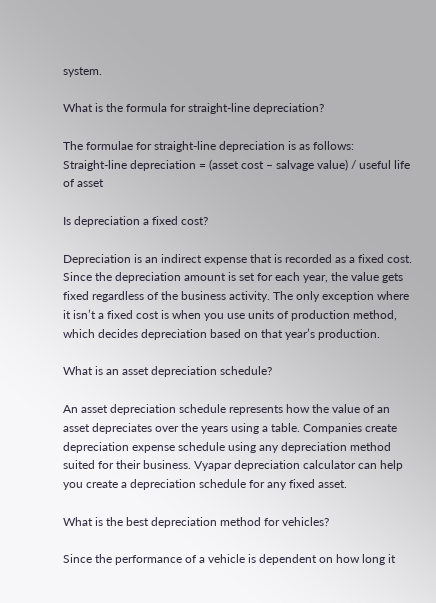system.

What is the formula for straight-line depreciation?

The formulae for straight-line depreciation is as follows:
Straight-line depreciation = (asset cost – salvage value) / useful life of asset

Is depreciation a fixed cost?

Depreciation is an indirect expense that is recorded as a fixed cost. Since the depreciation amount is set for each year, the value gets fixed regardless of the business activity. The only exception where it isn’t a fixed cost is when you use units of production method, which decides depreciation based on that year’s production.

What is an asset depreciation schedule?

An asset depreciation schedule represents how the value of an asset depreciates over the years using a table. Companies create depreciation expense schedule using any depreciation method suited for their business. Vyapar depreciation calculator can help you create a depreciation schedule for any fixed asset.

What is the best depreciation method for vehicles?

Since the performance of a vehicle is dependent on how long it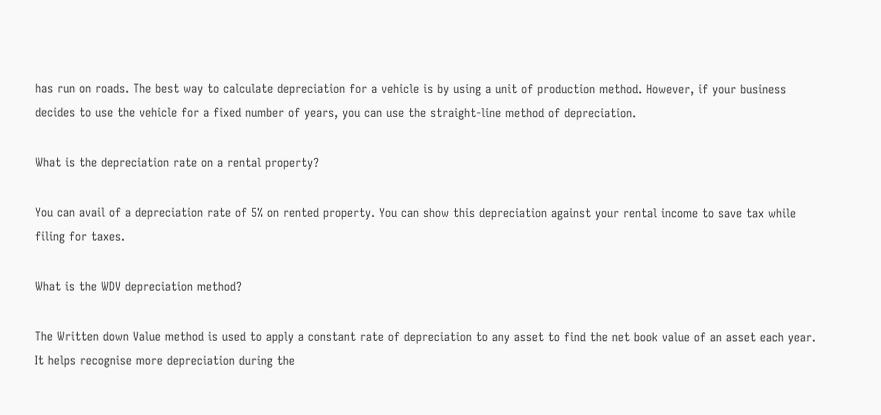has run on roads. The best way to calculate depreciation for a vehicle is by using a unit of production method. However, if your business decides to use the vehicle for a fixed number of years, you can use the straight-line method of depreciation.

What is the depreciation rate on a rental property?

You can avail of a depreciation rate of 5% on rented property. You can show this depreciation against your rental income to save tax while filing for taxes.

What is the WDV depreciation method?

The Written down Value method is used to apply a constant rate of depreciation to any asset to find the net book value of an asset each year. It helps recognise more depreciation during the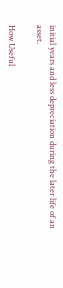initial years and less depreciation during the later life of an asset.

How Useful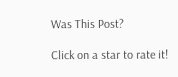Was This Post?

Click on a star to rate it!